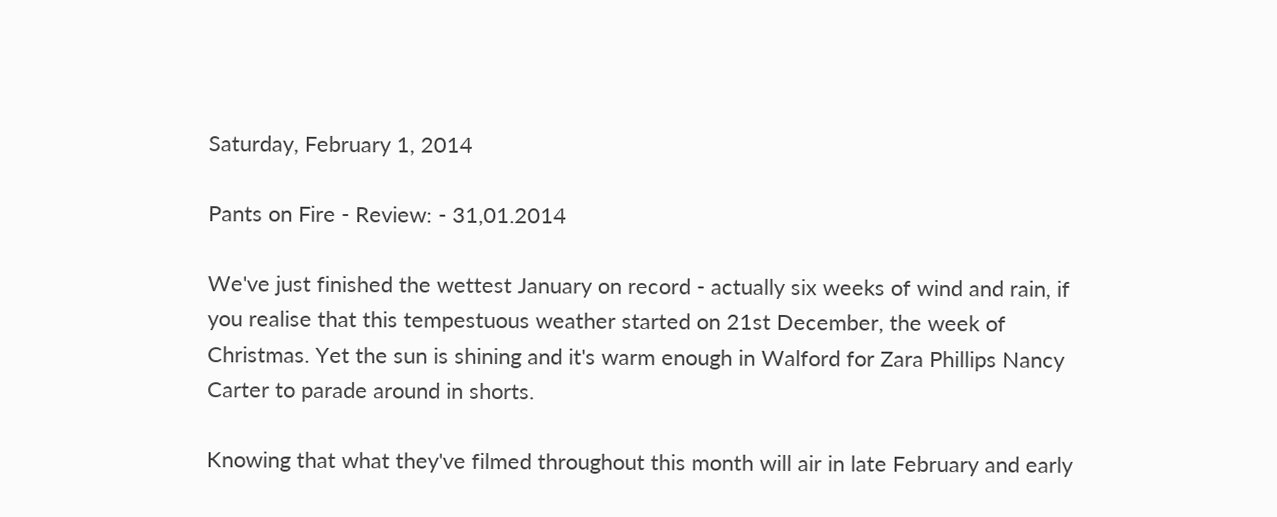Saturday, February 1, 2014

Pants on Fire - Review: - 31,01.2014

We've just finished the wettest January on record - actually six weeks of wind and rain, if you realise that this tempestuous weather started on 21st December, the week of Christmas. Yet the sun is shining and it's warm enough in Walford for Zara Phillips Nancy Carter to parade around in shorts.

Knowing that what they've filmed throughout this month will air in late February and early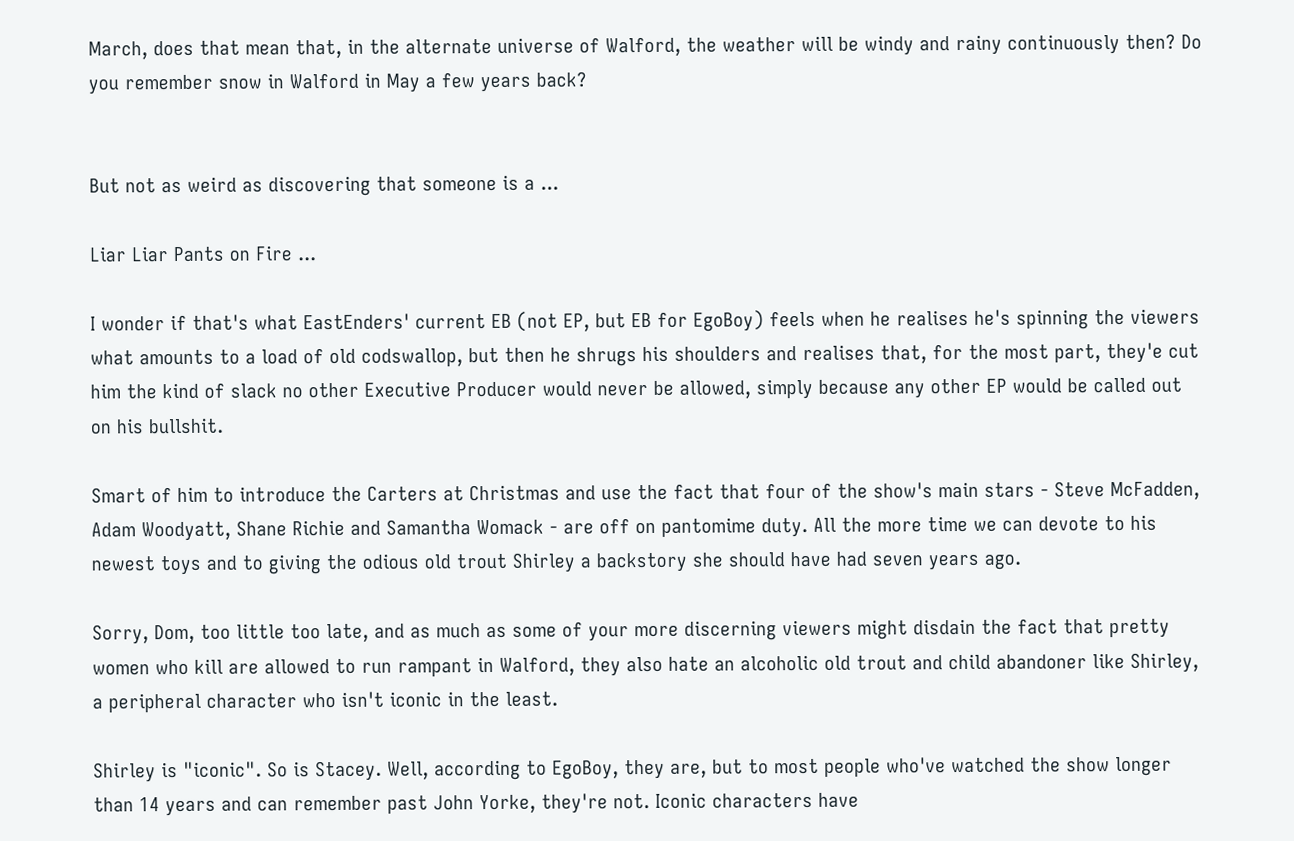March, does that mean that, in the alternate universe of Walford, the weather will be windy and rainy continuously then? Do you remember snow in Walford in May a few years back?


But not as weird as discovering that someone is a ...

Liar Liar Pants on Fire ...

I wonder if that's what EastEnders' current EB (not EP, but EB for EgoBoy) feels when he realises he's spinning the viewers what amounts to a load of old codswallop, but then he shrugs his shoulders and realises that, for the most part, they'e cut him the kind of slack no other Executive Producer would never be allowed, simply because any other EP would be called out on his bullshit.

Smart of him to introduce the Carters at Christmas and use the fact that four of the show's main stars - Steve McFadden, Adam Woodyatt, Shane Richie and Samantha Womack - are off on pantomime duty. All the more time we can devote to his newest toys and to giving the odious old trout Shirley a backstory she should have had seven years ago.

Sorry, Dom, too little too late, and as much as some of your more discerning viewers might disdain the fact that pretty women who kill are allowed to run rampant in Walford, they also hate an alcoholic old trout and child abandoner like Shirley, a peripheral character who isn't iconic in the least.

Shirley is "iconic". So is Stacey. Well, according to EgoBoy, they are, but to most people who've watched the show longer than 14 years and can remember past John Yorke, they're not. Iconic characters have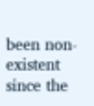been non-existent since the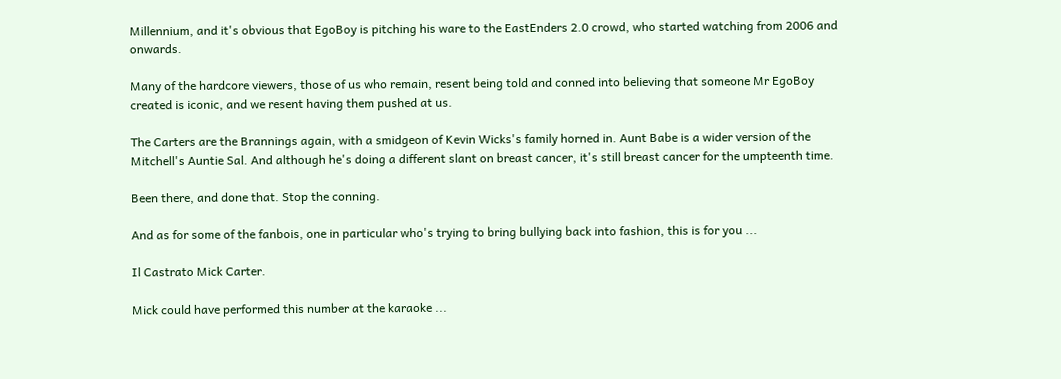Millennium, and it's obvious that EgoBoy is pitching his ware to the EastEnders 2.0 crowd, who started watching from 2006 and onwards.

Many of the hardcore viewers, those of us who remain, resent being told and conned into believing that someone Mr EgoBoy created is iconic, and we resent having them pushed at us.

The Carters are the Brannings again, with a smidgeon of Kevin Wicks's family horned in. Aunt Babe is a wider version of the Mitchell's Auntie Sal. And although he's doing a different slant on breast cancer, it's still breast cancer for the umpteenth time.

Been there, and done that. Stop the conning.

And as for some of the fanbois, one in particular who's trying to bring bullying back into fashion, this is for you ...

Il Castrato Mick Carter.

Mick could have performed this number at the karaoke ...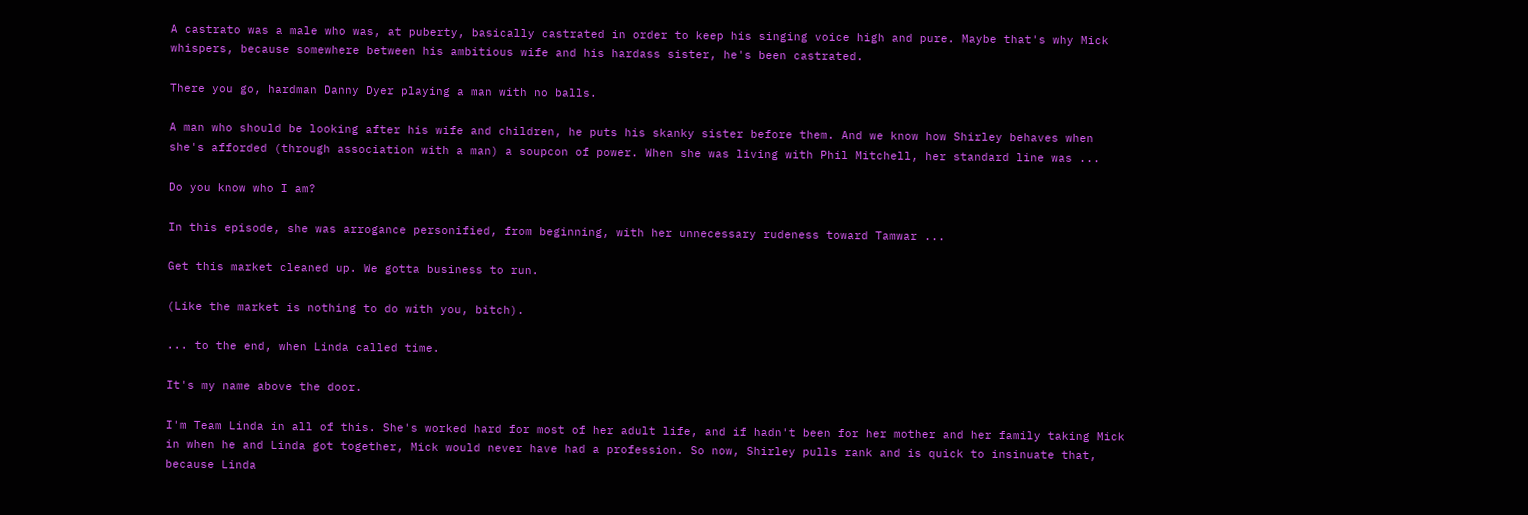A castrato was a male who was, at puberty, basically castrated in order to keep his singing voice high and pure. Maybe that's why Mick whispers, because somewhere between his ambitious wife and his hardass sister, he's been castrated.

There you go, hardman Danny Dyer playing a man with no balls.

A man who should be looking after his wife and children, he puts his skanky sister before them. And we know how Shirley behaves when she's afforded (through association with a man) a soupcon of power. When she was living with Phil Mitchell, her standard line was ...

Do you know who I am?

In this episode, she was arrogance personified, from beginning, with her unnecessary rudeness toward Tamwar ...

Get this market cleaned up. We gotta business to run.

(Like the market is nothing to do with you, bitch).

... to the end, when Linda called time.

It's my name above the door.

I'm Team Linda in all of this. She's worked hard for most of her adult life, and if hadn't been for her mother and her family taking Mick in when he and Linda got together, Mick would never have had a profession. So now, Shirley pulls rank and is quick to insinuate that, because Linda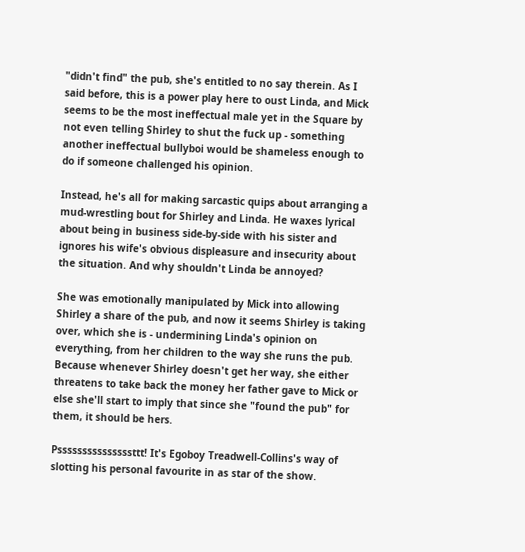"didn't find" the pub, she's entitled to no say therein. As I said before, this is a power play here to oust Linda, and Mick seems to be the most ineffectual male yet in the Square by not even telling Shirley to shut the fuck up - something another ineffectual bullyboi would be shameless enough to do if someone challenged his opinion.

Instead, he's all for making sarcastic quips about arranging a mud-wrestling bout for Shirley and Linda. He waxes lyrical about being in business side-by-side with his sister and ignores his wife's obvious displeasure and insecurity about the situation. And why shouldn't Linda be annoyed?

She was emotionally manipulated by Mick into allowing Shirley a share of the pub, and now it seems Shirley is taking over, which she is - undermining Linda's opinion on everything, from her children to the way she runs the pub. Because whenever Shirley doesn't get her way, she either threatens to take back the money her father gave to Mick or else she'll start to imply that since she "found the pub" for them, it should be hers.

Psssssssssssssssttt! It's Egoboy Treadwell-Collins's way of slotting his personal favourite in as star of the show.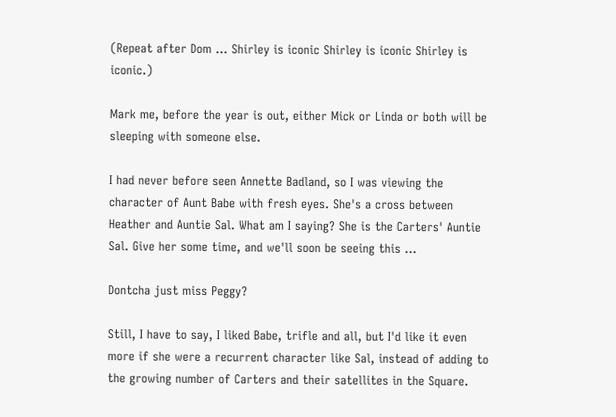(Repeat after Dom ... Shirley is iconic Shirley is iconic Shirley is iconic.)

Mark me, before the year is out, either Mick or Linda or both will be sleeping with someone else.

I had never before seen Annette Badland, so I was viewing the character of Aunt Babe with fresh eyes. She's a cross between Heather and Auntie Sal. What am I saying? She is the Carters' Auntie Sal. Give her some time, and we'll soon be seeing this ...

Dontcha just miss Peggy?

Still, I have to say, I liked Babe, trifle and all, but I'd like it even more if she were a recurrent character like Sal, instead of adding to the growing number of Carters and their satellites in the Square.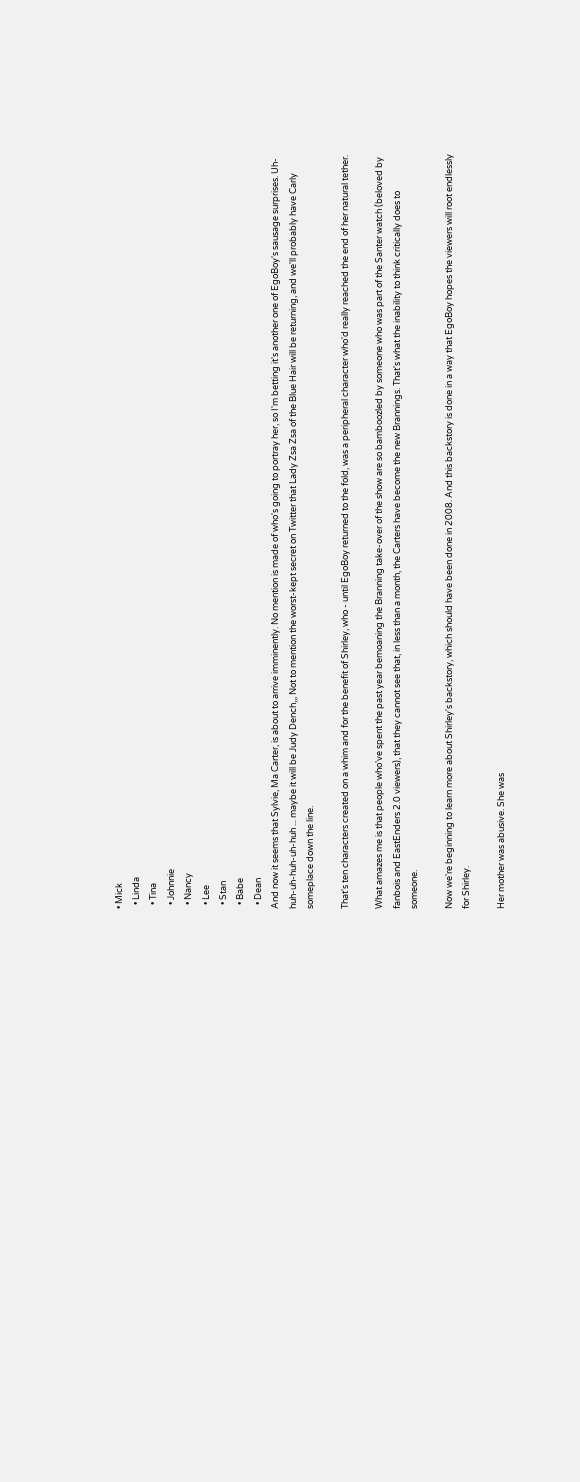• Mick
  • Linda
  • Tina
  • Johnnie
  • Nancy
  • Lee
  • Stan
  • Babe
  • Dean
And now it seems that Sylvie, Ma Carter, is about to arrive imminently. No mention is made of who's going to portray her, so I'm betting it's another one of EgoBoy's sausage surprises. Uh-huh-uh-huh-uh-huh ... maybe it will be Judy Dench,,, Not to mention the worst-kept secret on Twitter that Lady Zsa Zsa of the Blue Hair will be returning, and we'll probably have Carly someplace down the line.

That's ten characters created on a whim and for the benefit of Shirley, who - until EgoBoy returned to the fold, was a peripheral character who'd really reached the end of her natural tether.

What amazes me is that people who've spent the past year bemoaning the Branning take-over of the show are so bamboozled by someone who was part of the Santer watch (beloved by fanbois and EastEnders 2.0 viewers), that they cannot see that, in less than a month, the Carters have become the new Brannings. That's what the inability to think critically does to someone.

Now we're beginning to learn more about Shirley's backstory, which should have been done in 2008. And this backstory is done in a way that EgoBoy hopes the viewers will root endlessly for Shirley.

Her mother was abusive. She was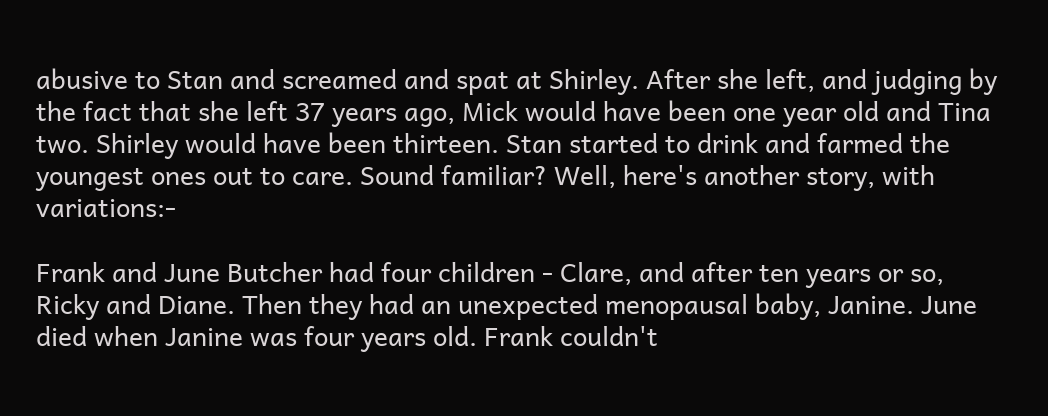abusive to Stan and screamed and spat at Shirley. After she left, and judging by the fact that she left 37 years ago, Mick would have been one year old and Tina two. Shirley would have been thirteen. Stan started to drink and farmed the youngest ones out to care. Sound familiar? Well, here's another story, with variations:-

Frank and June Butcher had four children - Clare, and after ten years or so, Ricky and Diane. Then they had an unexpected menopausal baby, Janine. June died when Janine was four years old. Frank couldn't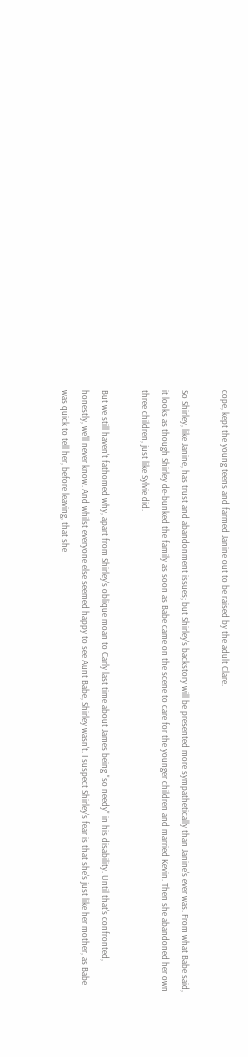cope, kept the young teens and farmed Janine out to be raised by the adult Clare.

So Shirley, like Janine, has trust and abandonment issues; but Shirley's backstory will be presented more sympathetically than Janine's ever was. From what Babe said, it looks as though Shirley de-bunked the family as soon as Babe came on the scene to care for the younger children and married Kevin. Then she abandoned her own three children, just like Sylvie did.

But we still haven't fathomed why, apart from Shirley's oblique moan to Carly last time about James being "so needy" in his disability. Until that's confronted, honestly, we'll never know. And whilst everyone else seemed happy to see Aunt Babe, Shirley wasn't. I suspect Shirley's fear is that she's just like her mother, as Babe was quick to tell her, before leaving, that she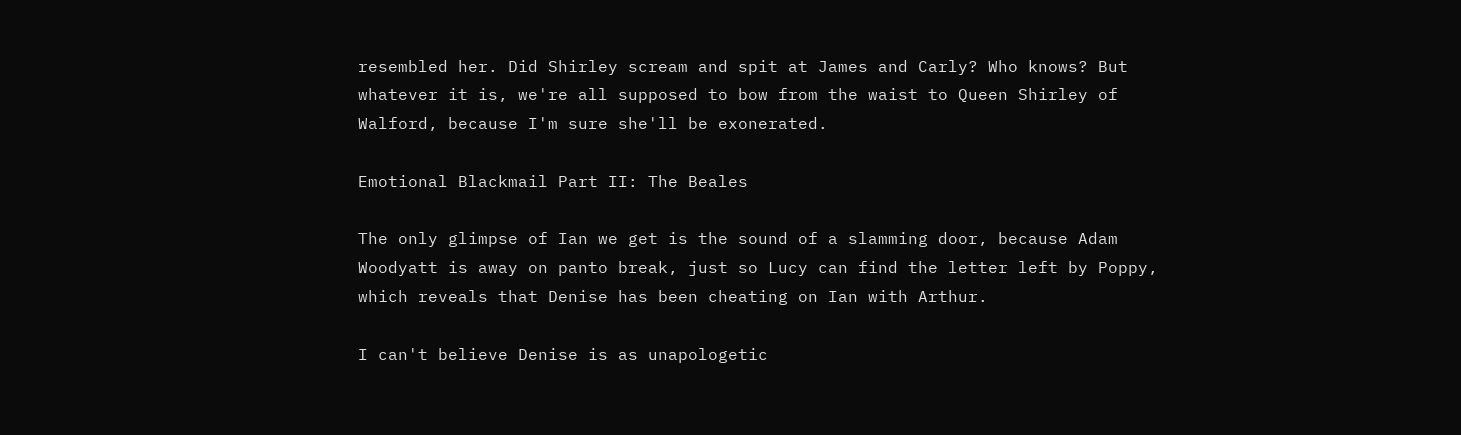resembled her. Did Shirley scream and spit at James and Carly? Who knows? But whatever it is, we're all supposed to bow from the waist to Queen Shirley of Walford, because I'm sure she'll be exonerated.

Emotional Blackmail Part II: The Beales

The only glimpse of Ian we get is the sound of a slamming door, because Adam Woodyatt is away on panto break, just so Lucy can find the letter left by Poppy, which reveals that Denise has been cheating on Ian with Arthur.

I can't believe Denise is as unapologetic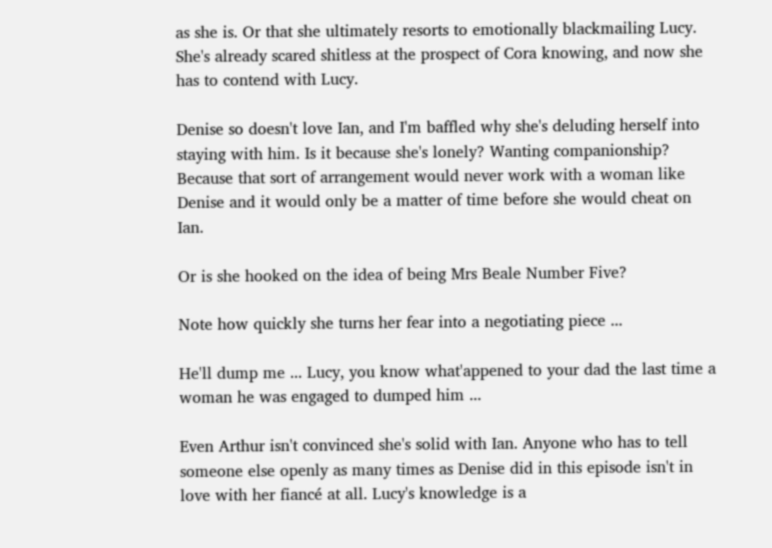as she is. Or that she ultimately resorts to emotionally blackmailing Lucy. She's already scared shitless at the prospect of Cora knowing, and now she has to contend with Lucy.

Denise so doesn't love Ian, and I'm baffled why she's deluding herself into staying with him. Is it because she's lonely? Wanting companionship? Because that sort of arrangement would never work with a woman like Denise and it would only be a matter of time before she would cheat on Ian.

Or is she hooked on the idea of being Mrs Beale Number Five?

Note how quickly she turns her fear into a negotiating piece ...

He'll dump me ... Lucy, you know what'appened to your dad the last time a woman he was engaged to dumped him ...

Even Arthur isn't convinced she's solid with Ian. Anyone who has to tell someone else openly as many times as Denise did in this episode isn't in love with her fiancé at all. Lucy's knowledge is a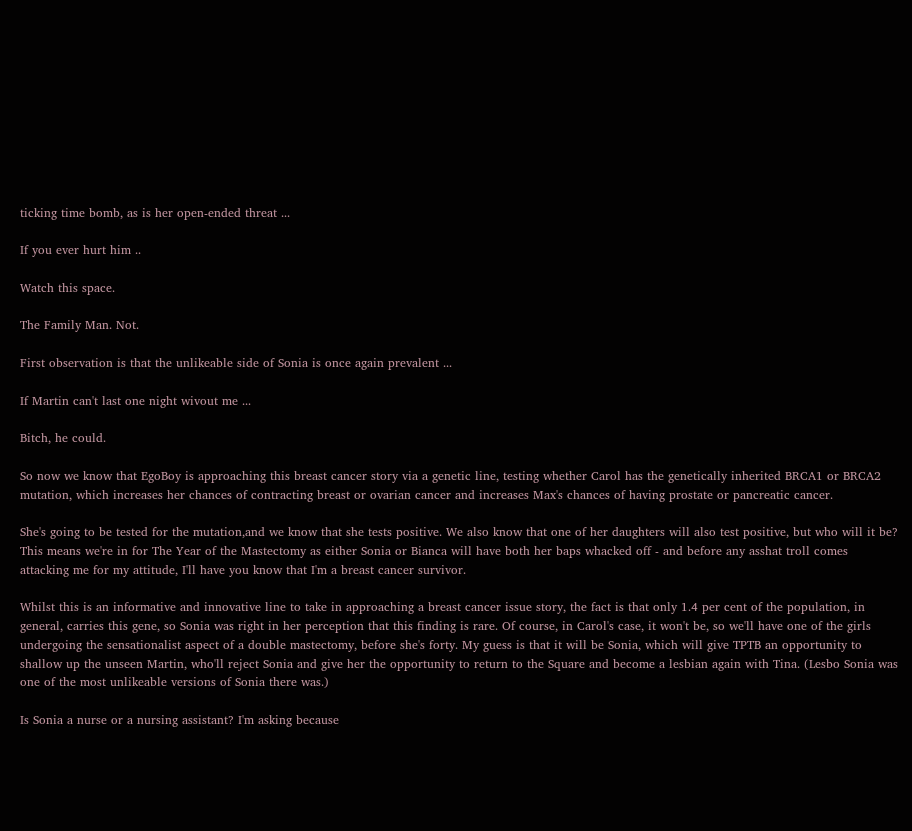ticking time bomb, as is her open-ended threat ...

If you ever hurt him ..

Watch this space.

The Family Man. Not.

First observation is that the unlikeable side of Sonia is once again prevalent ...

If Martin can't last one night wivout me ...

Bitch, he could.

So now we know that EgoBoy is approaching this breast cancer story via a genetic line, testing whether Carol has the genetically inherited BRCA1 or BRCA2 mutation, which increases her chances of contracting breast or ovarian cancer and increases Max's chances of having prostate or pancreatic cancer.

She's going to be tested for the mutation,and we know that she tests positive. We also know that one of her daughters will also test positive, but who will it be? This means we're in for The Year of the Mastectomy as either Sonia or Bianca will have both her baps whacked off - and before any asshat troll comes attacking me for my attitude, I'll have you know that I'm a breast cancer survivor.

Whilst this is an informative and innovative line to take in approaching a breast cancer issue story, the fact is that only 1.4 per cent of the population, in general, carries this gene, so Sonia was right in her perception that this finding is rare. Of course, in Carol's case, it won't be, so we'll have one of the girls undergoing the sensationalist aspect of a double mastectomy, before she's forty. My guess is that it will be Sonia, which will give TPTB an opportunity to shallow up the unseen Martin, who'll reject Sonia and give her the opportunity to return to the Square and become a lesbian again with Tina. (Lesbo Sonia was one of the most unlikeable versions of Sonia there was.)

Is Sonia a nurse or a nursing assistant? I'm asking because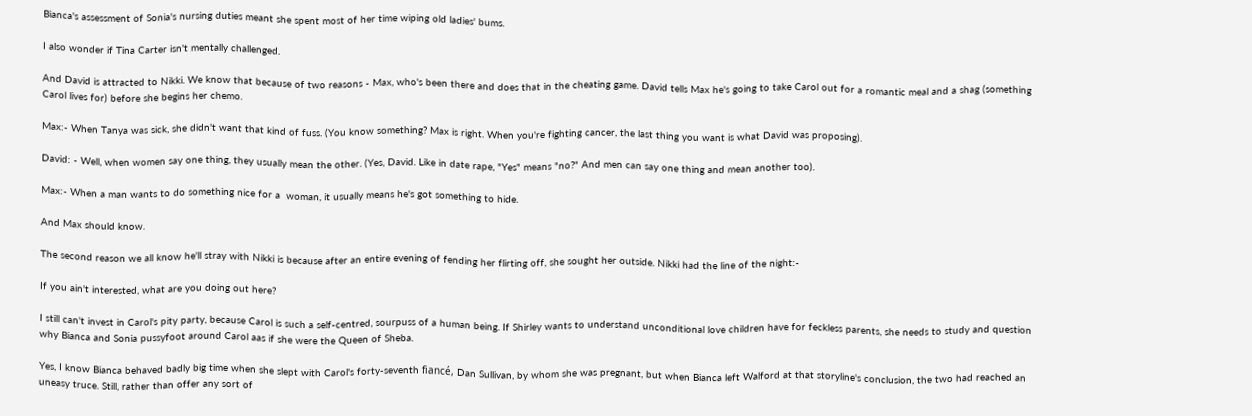Bianca's assessment of Sonia's nursing duties meant she spent most of her time wiping old ladies' bums.

I also wonder if Tina Carter isn't mentally challenged.

And David is attracted to Nikki. We know that because of two reasons - Max, who's been there and does that in the cheating game. David tells Max he's going to take Carol out for a romantic meal and a shag (something Carol lives for) before she begins her chemo.

Max:- When Tanya was sick, she didn't want that kind of fuss. (You know something? Max is right. When you're fighting cancer, the last thing you want is what David was proposing).

David: - Well, when women say one thing, they usually mean the other. (Yes, David. Like in date rape, "Yes" means "no?" And men can say one thing and mean another too).

Max:- When a man wants to do something nice for a  woman, it usually means he's got something to hide.

And Max should know.

The second reason we all know he'll stray with Nikki is because after an entire evening of fending her flirting off, she sought her outside. Nikki had the line of the night:-

If you ain't interested, what are you doing out here?

I still can't invest in Carol's pity party, because Carol is such a self-centred, sourpuss of a human being. If Shirley wants to understand unconditional love children have for feckless parents, she needs to study and question why Bianca and Sonia pussyfoot around Carol aas if she were the Queen of Sheba.

Yes, I know Bianca behaved badly big time when she slept with Carol's forty-seventh fiancé, Dan Sullivan, by whom she was pregnant, but when Bianca left Walford at that storyline's conclusion, the two had reached an uneasy truce. Still, rather than offer any sort of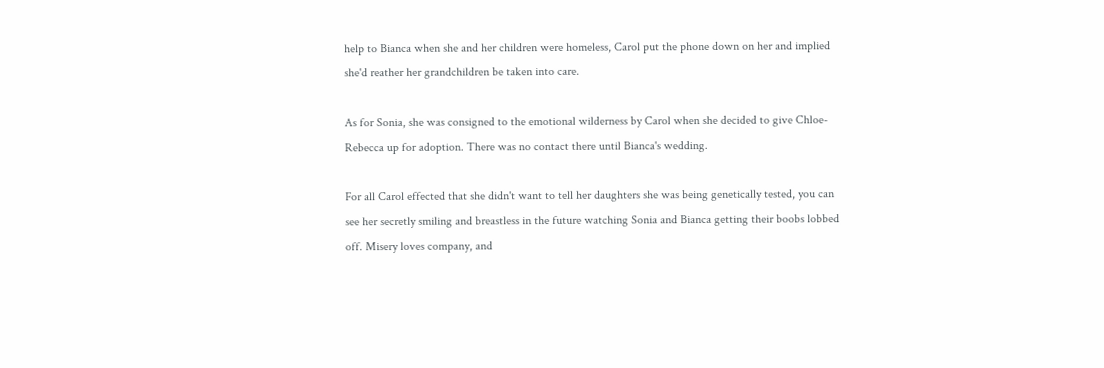help to Bianca when she and her children were homeless, Carol put the phone down on her and implied she'd reather her grandchildren be taken into care.

As for Sonia, she was consigned to the emotional wilderness by Carol when she decided to give Chloe-Rebecca up for adoption. There was no contact there until Bianca's wedding.

For all Carol effected that she didn't want to tell her daughters she was being genetically tested, you can see her secretly smiling and breastless in the future watching Sonia and Bianca getting their boobs lobbed off. Misery loves company, and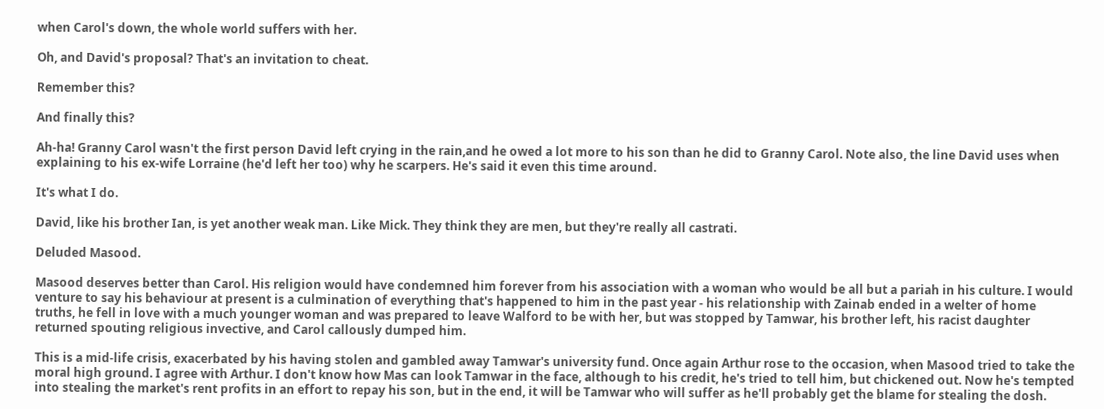when Carol's down, the whole world suffers with her.

Oh, and David's proposal? That's an invitation to cheat.

Remember this?

And finally this?

Ah-ha! Granny Carol wasn't the first person David left crying in the rain,and he owed a lot more to his son than he did to Granny Carol. Note also, the line David uses when explaining to his ex-wife Lorraine (he'd left her too) why he scarpers. He's said it even this time around.

It's what I do.

David, like his brother Ian, is yet another weak man. Like Mick. They think they are men, but they're really all castrati.

Deluded Masood.

Masood deserves better than Carol. His religion would have condemned him forever from his association with a woman who would be all but a pariah in his culture. I would venture to say his behaviour at present is a culmination of everything that's happened to him in the past year - his relationship with Zainab ended in a welter of home truths, he fell in love with a much younger woman and was prepared to leave Walford to be with her, but was stopped by Tamwar, his brother left, his racist daughter returned spouting religious invective, and Carol callously dumped him.

This is a mid-life crisis, exacerbated by his having stolen and gambled away Tamwar's university fund. Once again Arthur rose to the occasion, when Masood tried to take the moral high ground. I agree with Arthur. I don't know how Mas can look Tamwar in the face, although to his credit, he's tried to tell him, but chickened out. Now he's tempted into stealing the market's rent profits in an effort to repay his son, but in the end, it will be Tamwar who will suffer as he'll probably get the blame for stealing the dosh.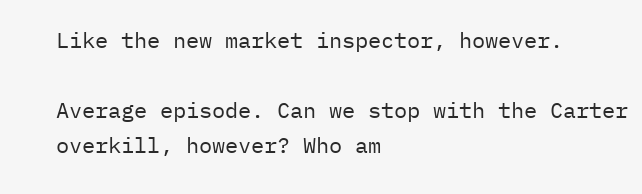Like the new market inspector, however.

Average episode. Can we stop with the Carter overkill, however? Who am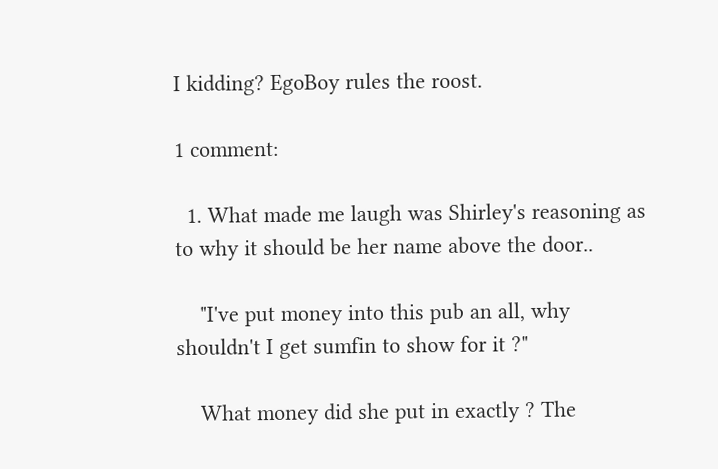I kidding? EgoBoy rules the roost.

1 comment:

  1. What made me laugh was Shirley's reasoning as to why it should be her name above the door..

    "I've put money into this pub an all, why shouldn't I get sumfin to show for it ?"

    What money did she put in exactly ? The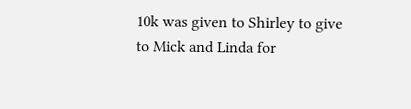10k was given to Shirley to give to Mick and Linda for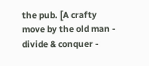the pub. [A crafty move by the old man - divide & conquer -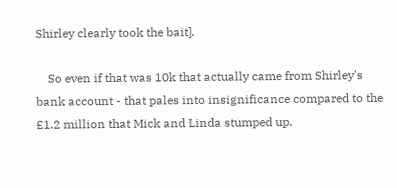Shirley clearly took the bait].

    So even if that was 10k that actually came from Shirley's bank account - that pales into insignificance compared to the £1.2 million that Mick and Linda stumped up.